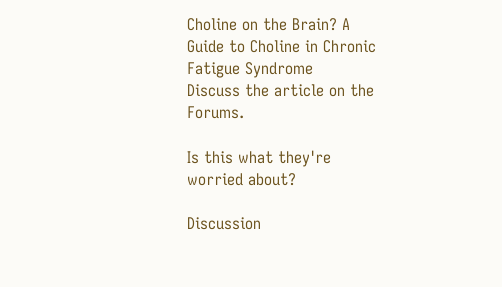Choline on the Brain? A Guide to Choline in Chronic Fatigue Syndrome
Discuss the article on the Forums.

Is this what they're worried about?

Discussion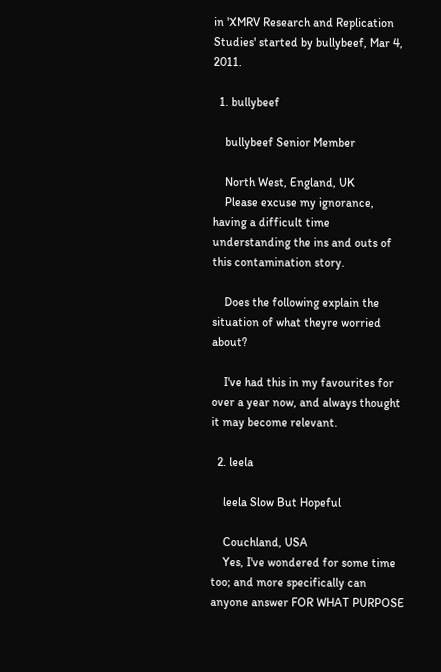in 'XMRV Research and Replication Studies' started by bullybeef, Mar 4, 2011.

  1. bullybeef

    bullybeef Senior Member

    North West, England, UK
    Please excuse my ignorance, having a difficult time understanding the ins and outs of this contamination story.

    Does the following explain the situation of what theyre worried about?

    I've had this in my favourites for over a year now, and always thought it may become relevant.

  2. leela

    leela Slow But Hopeful

    Couchland, USA
    Yes, I've wondered for some time too; and more specifically can anyone answer FOR WHAT PURPOSE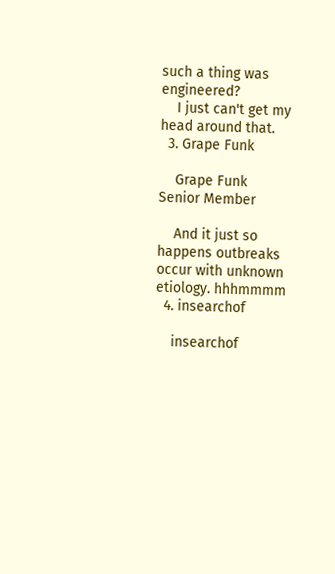such a thing was engineered?
    I just can't get my head around that.
  3. Grape Funk

    Grape Funk Senior Member

    And it just so happens outbreaks occur with unknown etiology. hhhmmmm
  4. insearchof

    insearchof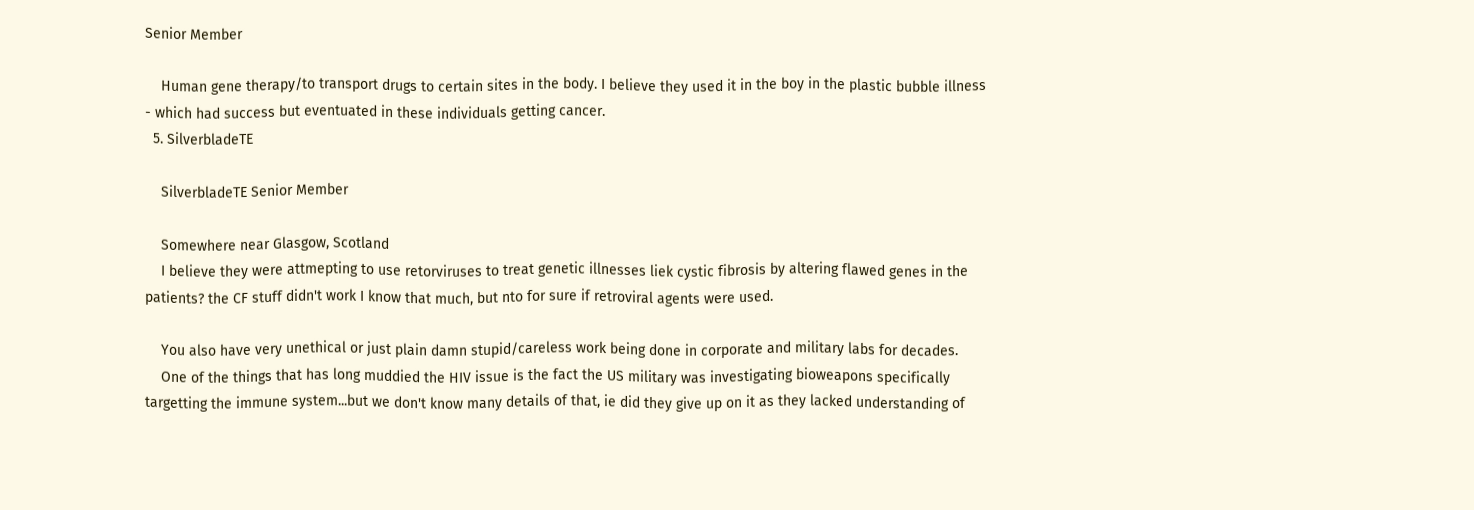Senior Member

    Human gene therapy/to transport drugs to certain sites in the body. I believe they used it in the boy in the plastic bubble illness - which had success but eventuated in these individuals getting cancer.
  5. SilverbladeTE

    SilverbladeTE Senior Member

    Somewhere near Glasgow, Scotland
    I believe they were attmepting to use retorviruses to treat genetic illnesses liek cystic fibrosis by altering flawed genes in the patients? the CF stuff didn't work I know that much, but nto for sure if retroviral agents were used.

    You also have very unethical or just plain damn stupid/careless work being done in corporate and military labs for decades.
    One of the things that has long muddied the HIV issue is the fact the US military was investigating bioweapons specifically targetting the immune system...but we don't know many details of that, ie did they give up on it as they lacked understanding of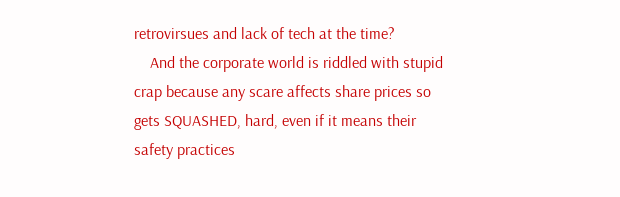retrovirsues and lack of tech at the time?
    And the corporate world is riddled with stupid crap because any scare affects share prices so gets SQUASHED, hard, even if it means their safety practices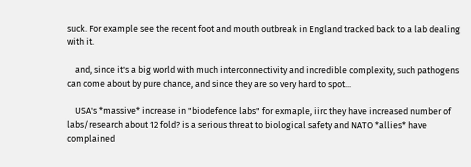suck. For example see the recent foot and mouth outbreak in England tracked back to a lab dealing with it.

    and, since it's a big world with much interconnectivity and incredible complexity, such pathogens can come about by pure chance, and since they are so very hard to spot...

    USA's *massive* increase in "biodefence labs" for exmaple, iirc they have increased number of labs/research about 12 fold? is a serious threat to biological safety and NATO *allies* have complained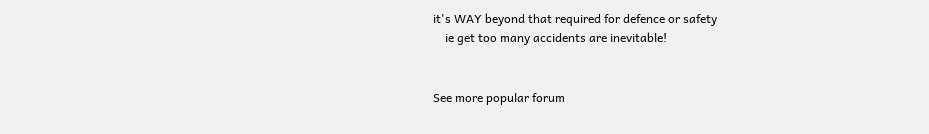it's WAY beyond that required for defence or safety
    ie get too many accidents are inevitable!


See more popular forum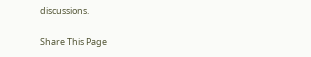discussions.

Share This Page